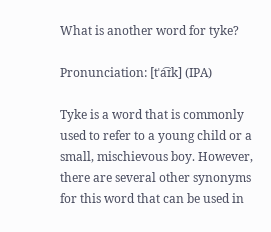What is another word for tyke?

Pronunciation: [tˈa͡ɪk] (IPA)

Tyke is a word that is commonly used to refer to a young child or a small, mischievous boy. However, there are several other synonyms for this word that can be used in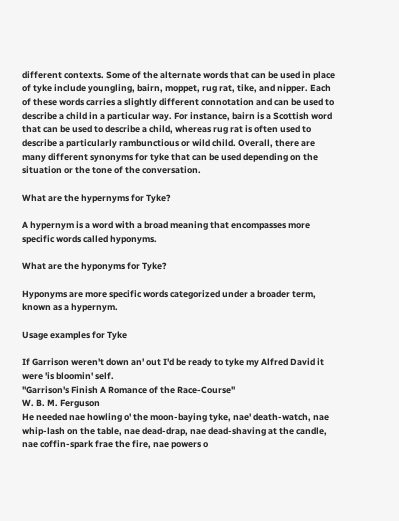different contexts. Some of the alternate words that can be used in place of tyke include youngling, bairn, moppet, rug rat, tike, and nipper. Each of these words carries a slightly different connotation and can be used to describe a child in a particular way. For instance, bairn is a Scottish word that can be used to describe a child, whereas rug rat is often used to describe a particularly rambunctious or wild child. Overall, there are many different synonyms for tyke that can be used depending on the situation or the tone of the conversation.

What are the hypernyms for Tyke?

A hypernym is a word with a broad meaning that encompasses more specific words called hyponyms.

What are the hyponyms for Tyke?

Hyponyms are more specific words categorized under a broader term, known as a hypernym.

Usage examples for Tyke

If Garrison weren't down an' out I'd be ready to tyke my Alfred David it were 'is bloomin' self.
"Garrison's Finish A Romance of the Race-Course"
W. B. M. Ferguson
He needed nae howling o' the moon-baying tyke, nae' death-watch, nae whip-lash on the table, nae dead-drap, nae dead-shaving at the candle, nae coffin-spark frae the fire, nae powers o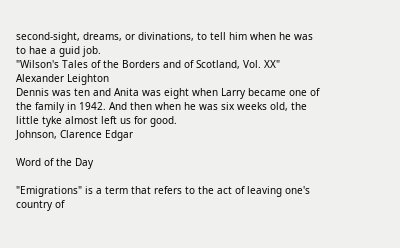second-sight, dreams, or divinations, to tell him when he was to hae a guid job.
"Wilson's Tales of the Borders and of Scotland, Vol. XX"
Alexander Leighton
Dennis was ten and Anita was eight when Larry became one of the family in 1942. And then when he was six weeks old, the little tyke almost left us for good.
Johnson, Clarence Edgar

Word of the Day

"Emigrations" is a term that refers to the act of leaving one's country of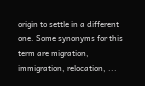origin to settle in a different one. Some synonyms for this term are migration, immigration, relocation, ...